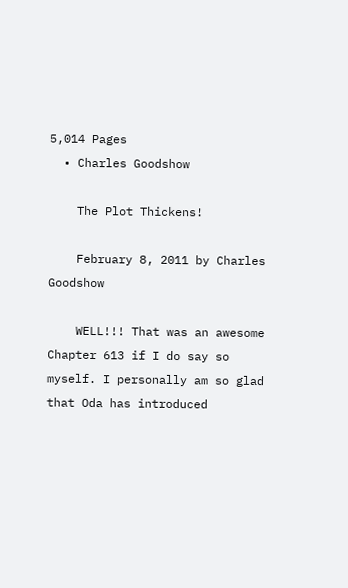5,014 Pages
  • Charles Goodshow

    The Plot Thickens!

    February 8, 2011 by Charles Goodshow

    WELL!!! That was an awesome Chapter 613 if I do say so myself. I personally am so glad that Oda has introduced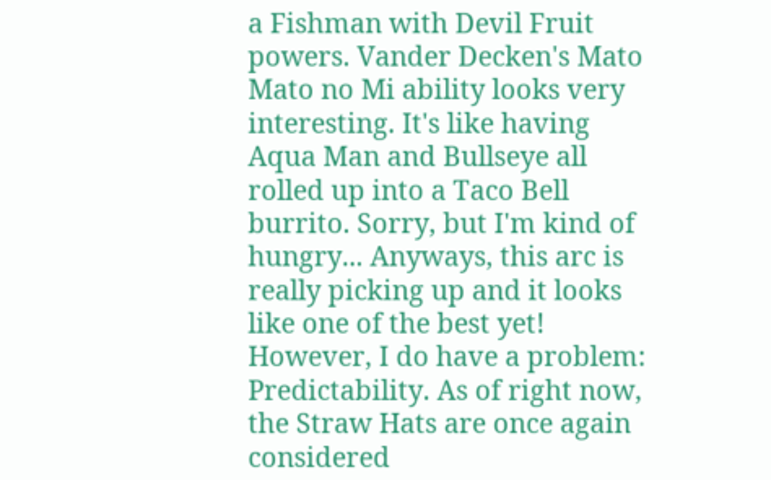a Fishman with Devil Fruit powers. Vander Decken's Mato Mato no Mi ability looks very interesting. It's like having Aqua Man and Bullseye all rolled up into a Taco Bell burrito. Sorry, but I'm kind of hungry... Anyways, this arc is really picking up and it looks like one of the best yet! However, I do have a problem: Predictability. As of right now, the Straw Hats are once again considered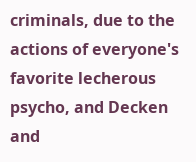criminals, due to the actions of everyone's favorite lecherous psycho, and Decken and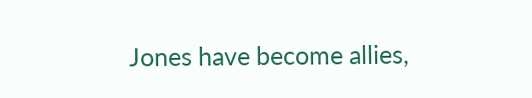Jones have become allies,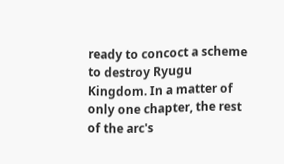ready to concoct a scheme to destroy Ryugu Kingdom. In a matter of only one chapter, the rest of the arc's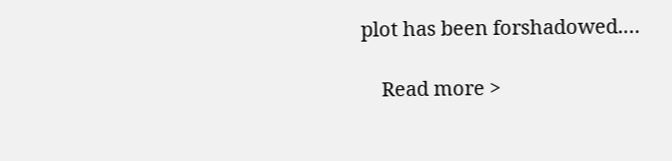plot has been forshadowed.…

    Read more >